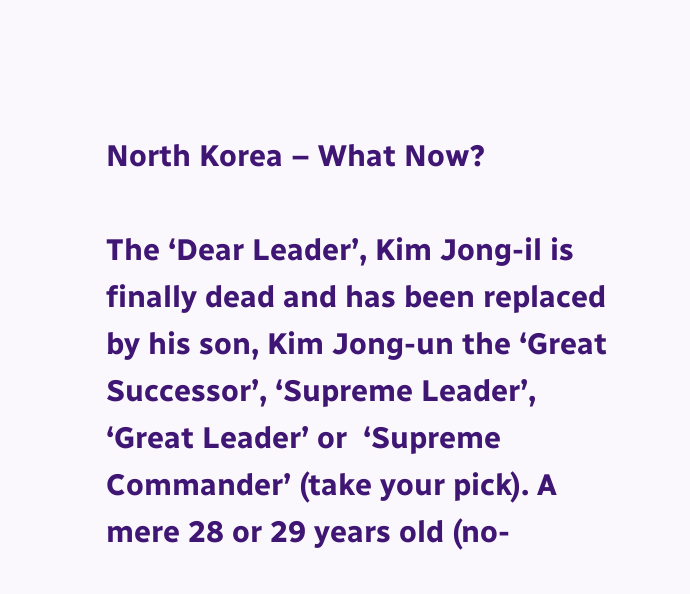North Korea – What Now?

The ‘Dear Leader’, Kim Jong-il is finally dead and has been replaced by his son, Kim Jong-un the ‘Great Successor’, ‘Supreme Leader’, ‘Great Leader’ or  ‘Supreme Commander’ (take your pick). A mere 28 or 29 years old (no-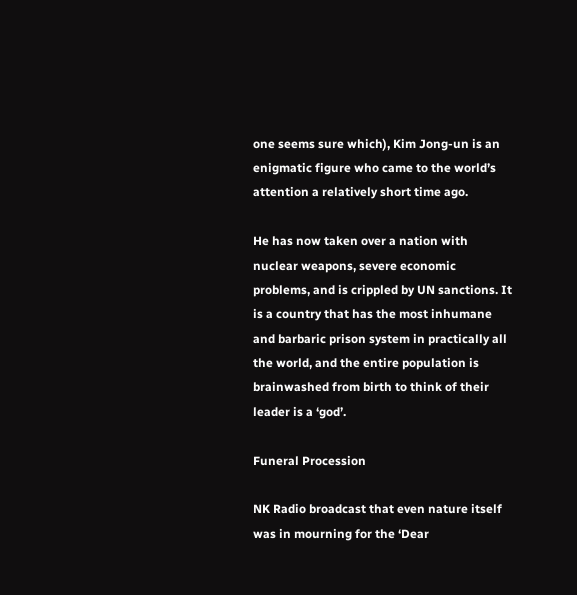one seems sure which), Kim Jong-un is an enigmatic figure who came to the world’s attention a relatively short time ago.

He has now taken over a nation with nuclear weapons, severe economic problems, and is crippled by UN sanctions. It is a country that has the most inhumane and barbaric prison system in practically all the world, and the entire population is brainwashed from birth to think of their leader is a ‘god’.

Funeral Procession

NK Radio broadcast that even nature itself was in mourning for the ‘Dear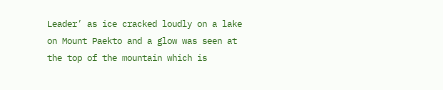Leader’ as ice cracked loudly on a lake on Mount Paekto and a glow was seen at the top of the mountain which is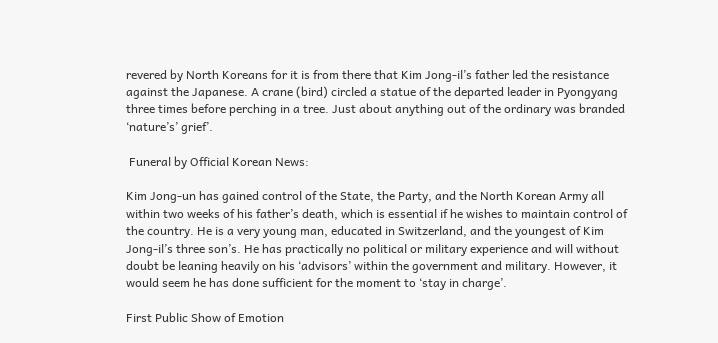revered by North Koreans for it is from there that Kim Jong-il’s father led the resistance against the Japanese. A crane (bird) circled a statue of the departed leader in Pyongyang three times before perching in a tree. Just about anything out of the ordinary was branded ‘nature’s’ grief’.

 Funeral by Official Korean News:

Kim Jong-un has gained control of the State, the Party, and the North Korean Army all within two weeks of his father’s death, which is essential if he wishes to maintain control of the country. He is a very young man, educated in Switzerland, and the youngest of Kim Jong-il’s three son’s. He has practically no political or military experience and will without doubt be leaning heavily on his ‘advisors’ within the government and military. However, it would seem he has done sufficient for the moment to ‘stay in charge’.

First Public Show of Emotion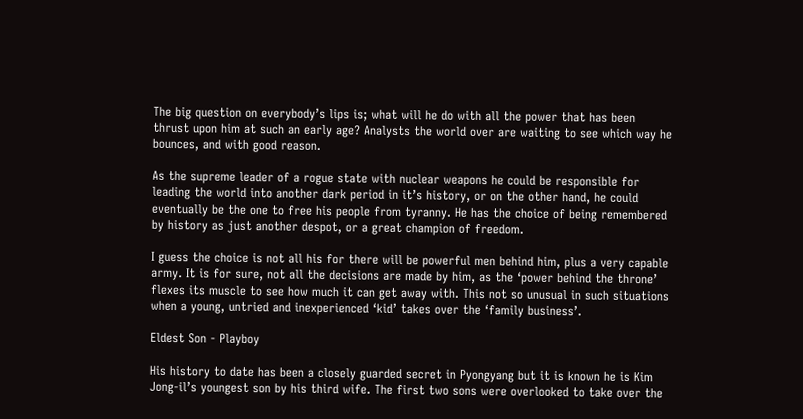The big question on everybody’s lips is; what will he do with all the power that has been thrust upon him at such an early age? Analysts the world over are waiting to see which way he bounces, and with good reason.

As the supreme leader of a rogue state with nuclear weapons he could be responsible for leading the world into another dark period in it’s history, or on the other hand, he could eventually be the one to free his people from tyranny. He has the choice of being remembered by history as just another despot, or a great champion of freedom.

I guess the choice is not all his for there will be powerful men behind him, plus a very capable army. It is for sure, not all the decisions are made by him, as the ‘power behind the throne’ flexes its muscle to see how much it can get away with. This not so unusual in such situations when a young, untried and inexperienced ‘kid’ takes over the ‘family business’.

Eldest Son - Playboy

His history to date has been a closely guarded secret in Pyongyang but it is known he is Kim Jong-il’s youngest son by his third wife. The first two sons were overlooked to take over the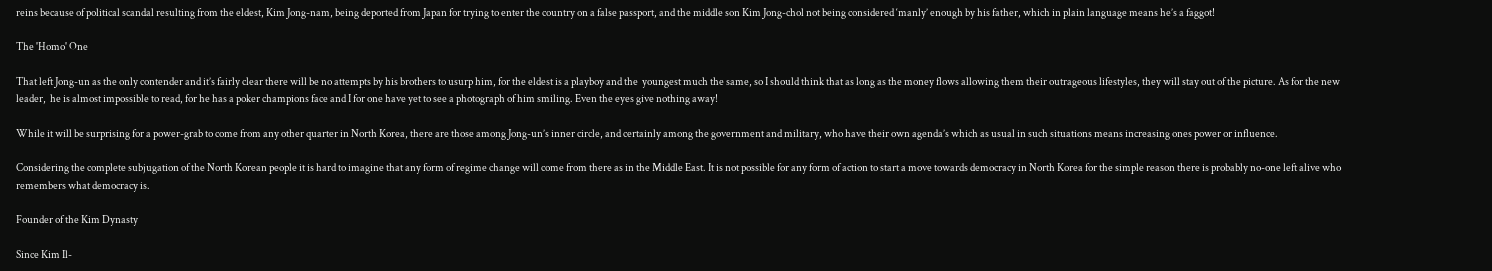reins because of political scandal resulting from the eldest, Kim Jong-nam, being deported from Japan for trying to enter the country on a false passport, and the middle son Kim Jong-chol not being considered ‘manly’ enough by his father, which in plain language means he’s a faggot!

The 'Homo' One

That left Jong-un as the only contender and it’s fairly clear there will be no attempts by his brothers to usurp him, for the eldest is a playboy and the  youngest much the same, so I should think that as long as the money flows allowing them their outrageous lifestyles, they will stay out of the picture. As for the new leader,  he is almost impossible to read, for he has a poker champions face and I for one have yet to see a photograph of him smiling. Even the eyes give nothing away!

While it will be surprising for a power-grab to come from any other quarter in North Korea, there are those among Jong-un’s inner circle, and certainly among the government and military, who have their own agenda’s which as usual in such situations means increasing ones power or influence.

Considering the complete subjugation of the North Korean people it is hard to imagine that any form of regime change will come from there as in the Middle East. It is not possible for any form of action to start a move towards democracy in North Korea for the simple reason there is probably no-one left alive who remembers what democracy is.

Founder of the Kim Dynasty

Since Kim Il-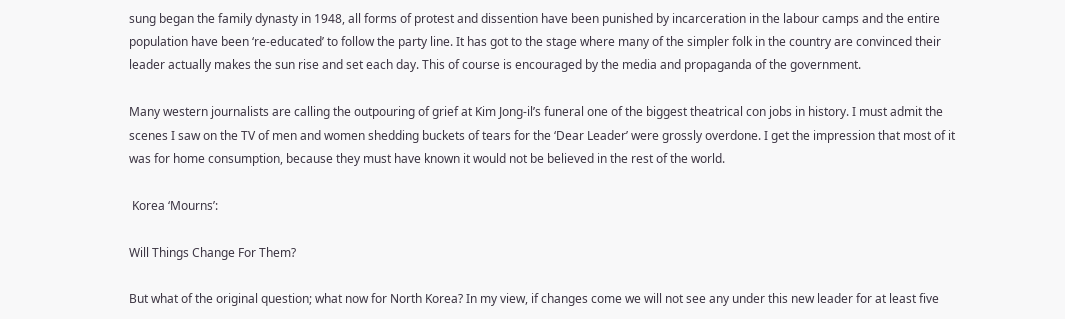sung began the family dynasty in 1948, all forms of protest and dissention have been punished by incarceration in the labour camps and the entire population have been ‘re-educated’ to follow the party line. It has got to the stage where many of the simpler folk in the country are convinced their leader actually makes the sun rise and set each day. This of course is encouraged by the media and propaganda of the government.

Many western journalists are calling the outpouring of grief at Kim Jong-il’s funeral one of the biggest theatrical con jobs in history. I must admit the scenes I saw on the TV of men and women shedding buckets of tears for the ‘Dear Leader’ were grossly overdone. I get the impression that most of it was for home consumption, because they must have known it would not be believed in the rest of the world.

 Korea ‘Mourns’:

Will Things Change For Them?

But what of the original question; what now for North Korea? In my view, if changes come we will not see any under this new leader for at least five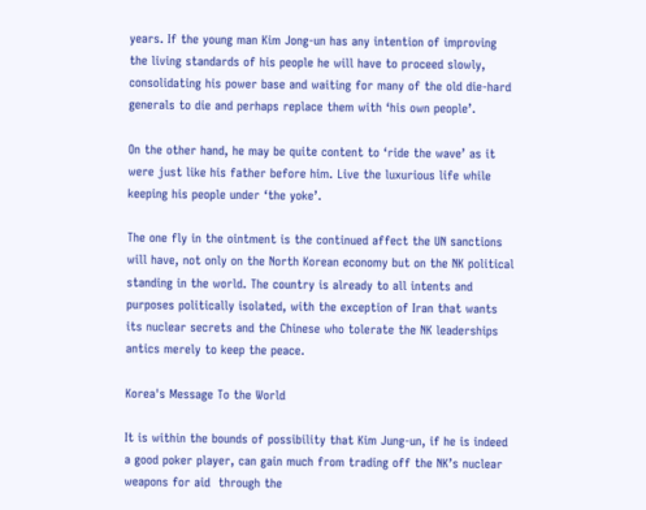years. If the young man Kim Jong-un has any intention of improving the living standards of his people he will have to proceed slowly, consolidating his power base and waiting for many of the old die-hard generals to die and perhaps replace them with ‘his own people’.

On the other hand, he may be quite content to ‘ride the wave’ as it were just like his father before him. Live the luxurious life while keeping his people under ‘the yoke’.

The one fly in the ointment is the continued affect the UN sanctions will have, not only on the North Korean economy but on the NK political standing in the world. The country is already to all intents and purposes politically isolated, with the exception of Iran that wants its nuclear secrets and the Chinese who tolerate the NK leaderships antics merely to keep the peace.

Korea's Message To the World

It is within the bounds of possibility that Kim Jung-un, if he is indeed a good poker player, can gain much from trading off the NK’s nuclear weapons for aid  through the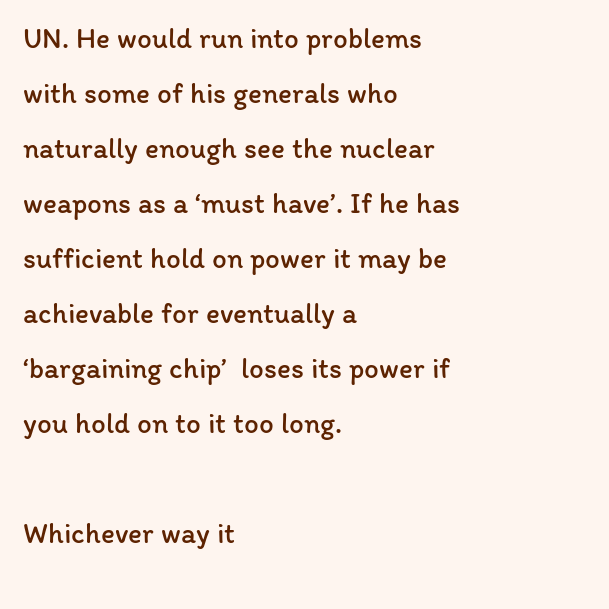UN. He would run into problems with some of his generals who naturally enough see the nuclear weapons as a ‘must have’. If he has sufficient hold on power it may be achievable for eventually a ‘bargaining chip’  loses its power if you hold on to it too long.

Whichever way it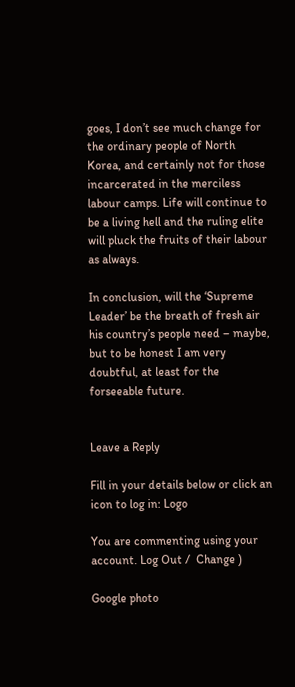goes, I don’t see much change for the ordinary people of North Korea, and certainly not for those incarcerated in the merciless labour camps. Life will continue to be a living hell and the ruling elite will pluck the fruits of their labour as always.

In conclusion, will the ‘Supreme Leader’ be the breath of fresh air his country’s people need – maybe, but to be honest I am very doubtful, at least for the forseeable future.


Leave a Reply

Fill in your details below or click an icon to log in: Logo

You are commenting using your account. Log Out /  Change )

Google photo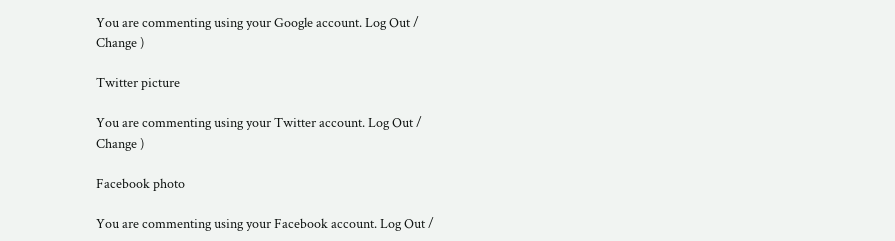You are commenting using your Google account. Log Out /  Change )

Twitter picture

You are commenting using your Twitter account. Log Out /  Change )

Facebook photo

You are commenting using your Facebook account. Log Out /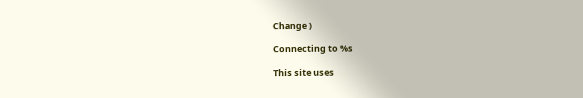Change )

Connecting to %s

This site uses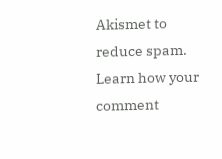Akismet to reduce spam. Learn how your comment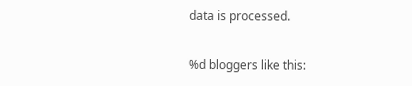data is processed.

%d bloggers like this: